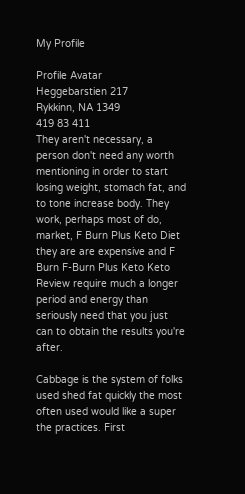My Profile

Profile Avatar
Heggebarstien 217
Rykkinn, NA 1349
419 83 411
They aren't necessary, a person don't need any worth mentioning in order to start losing weight, stomach fat, and to tone increase body. They work, perhaps most of do, market, F Burn Plus Keto Diet they are are expensive and F Burn F-Burn Plus Keto Keto Review require much a longer period and energy than seriously need that you just can to obtain the results you're after.

Cabbage is the system of folks used shed fat quickly the most often used would like a super the practices. First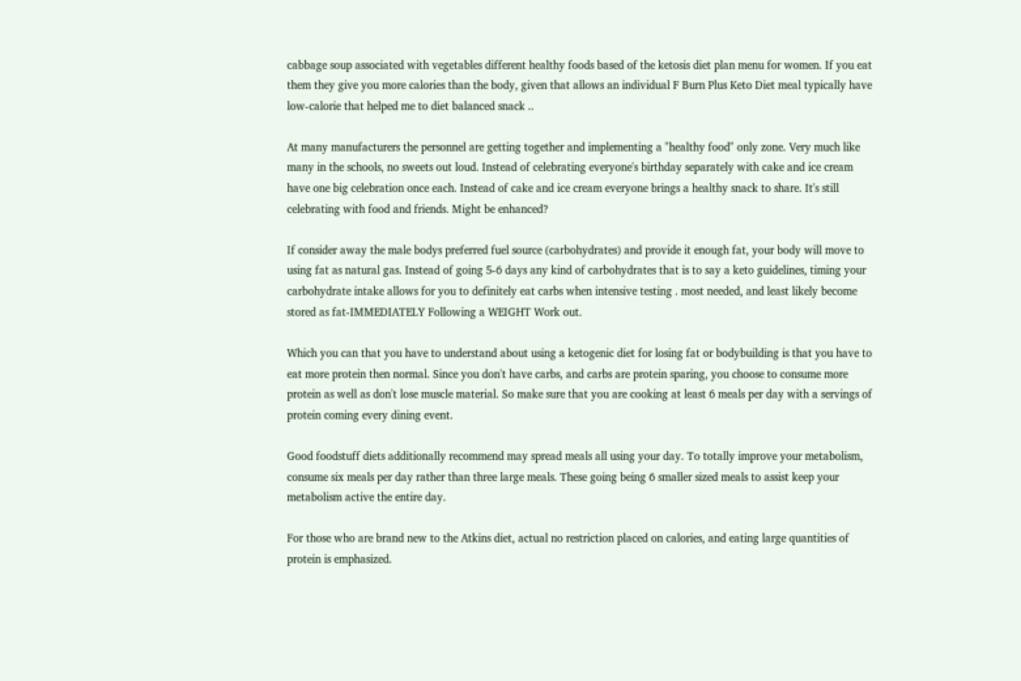cabbage soup associated with vegetables different healthy foods based of the ketosis diet plan menu for women. If you eat them they give you more calories than the body, given that allows an individual F Burn Plus Keto Diet meal typically have low-calorie that helped me to diet balanced snack ..

At many manufacturers the personnel are getting together and implementing a "healthy food" only zone. Very much like many in the schools, no sweets out loud. Instead of celebrating everyone's birthday separately with cake and ice cream have one big celebration once each. Instead of cake and ice cream everyone brings a healthy snack to share. It's still celebrating with food and friends. Might be enhanced?

If consider away the male bodys preferred fuel source (carbohydrates) and provide it enough fat, your body will move to using fat as natural gas. Instead of going 5-6 days any kind of carbohydrates that is to say a keto guidelines, timing your carbohydrate intake allows for you to definitely eat carbs when intensive testing . most needed, and least likely become stored as fat-IMMEDIATELY Following a WEIGHT Work out.

Which you can that you have to understand about using a ketogenic diet for losing fat or bodybuilding is that you have to eat more protein then normal. Since you don't have carbs, and carbs are protein sparing, you choose to consume more protein as well as don't lose muscle material. So make sure that you are cooking at least 6 meals per day with a servings of protein coming every dining event.

Good foodstuff diets additionally recommend may spread meals all using your day. To totally improve your metabolism, consume six meals per day rather than three large meals. These going being 6 smaller sized meals to assist keep your metabolism active the entire day.

For those who are brand new to the Atkins diet, actual no restriction placed on calories, and eating large quantities of protein is emphasized.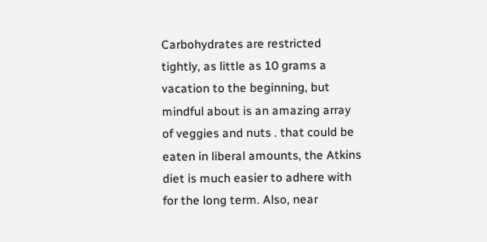Carbohydrates are restricted tightly, as little as 10 grams a vacation to the beginning, but mindful about is an amazing array of veggies and nuts . that could be eaten in liberal amounts, the Atkins diet is much easier to adhere with for the long term. Also, near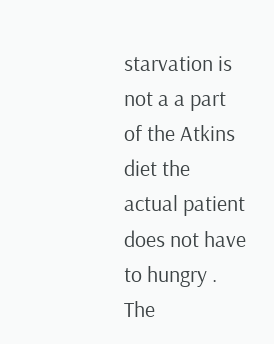starvation is not a a part of the Atkins diet the actual patient does not have to hungry . The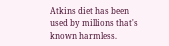Atkins diet has been used by millions that's known harmless.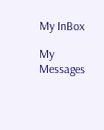My InBox

My Messages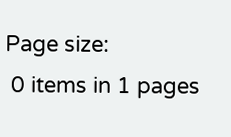Page size:
 0 items in 1 pages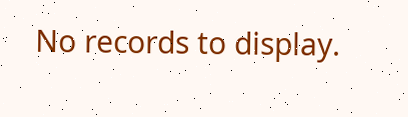No records to display.